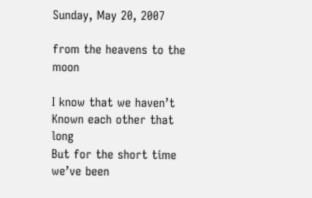Sunday, May 20, 2007

from the heavens to the moon

I know that we haven’t
Known each other that long
But for the short time we’ve been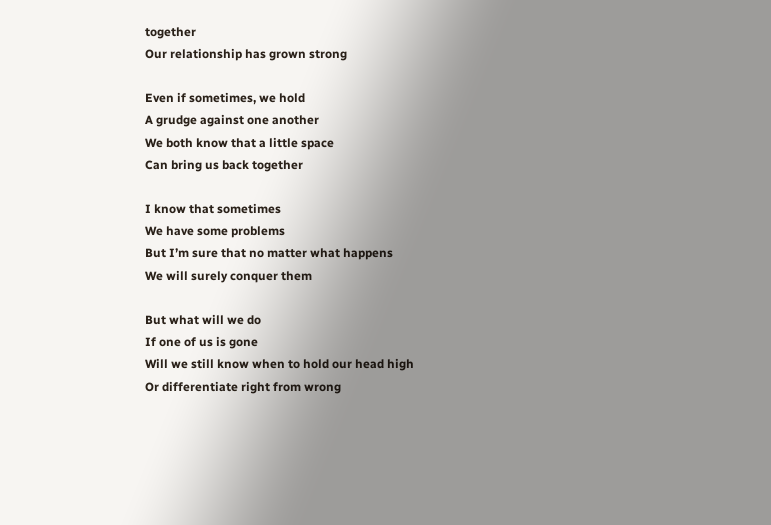together
Our relationship has grown strong

Even if sometimes, we hold
A grudge against one another
We both know that a little space
Can bring us back together

I know that sometimes
We have some problems
But I’m sure that no matter what happens
We will surely conquer them

But what will we do
If one of us is gone
Will we still know when to hold our head high
Or differentiate right from wrong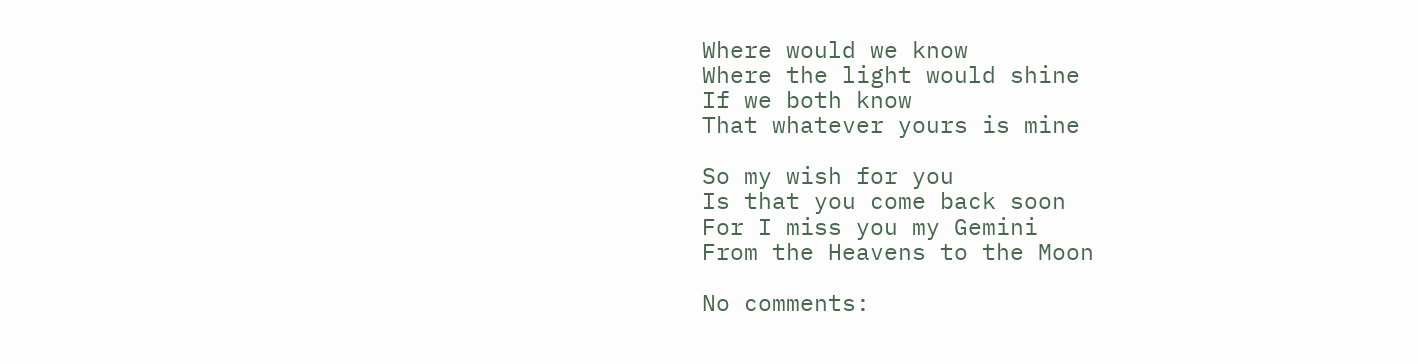Where would we know
Where the light would shine
If we both know
That whatever yours is mine

So my wish for you
Is that you come back soon
For I miss you my Gemini
From the Heavens to the Moon

No comments: